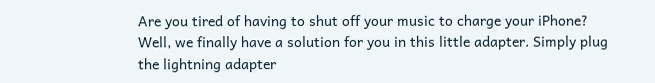Are you tired of having to shut off your music to charge your iPhone? Well, we finally have a solution for you in this little adapter. Simply plug the lightning adapter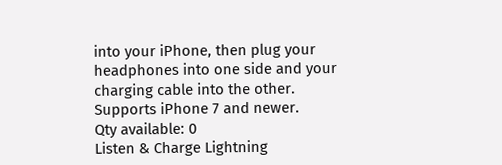into your iPhone, then plug your headphones into one side and your charging cable into the other.
Supports iPhone 7 and newer.
Qty available: 0
Listen & Charge Lightning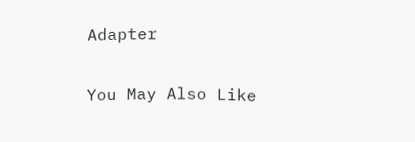Adapter

You May Also Like